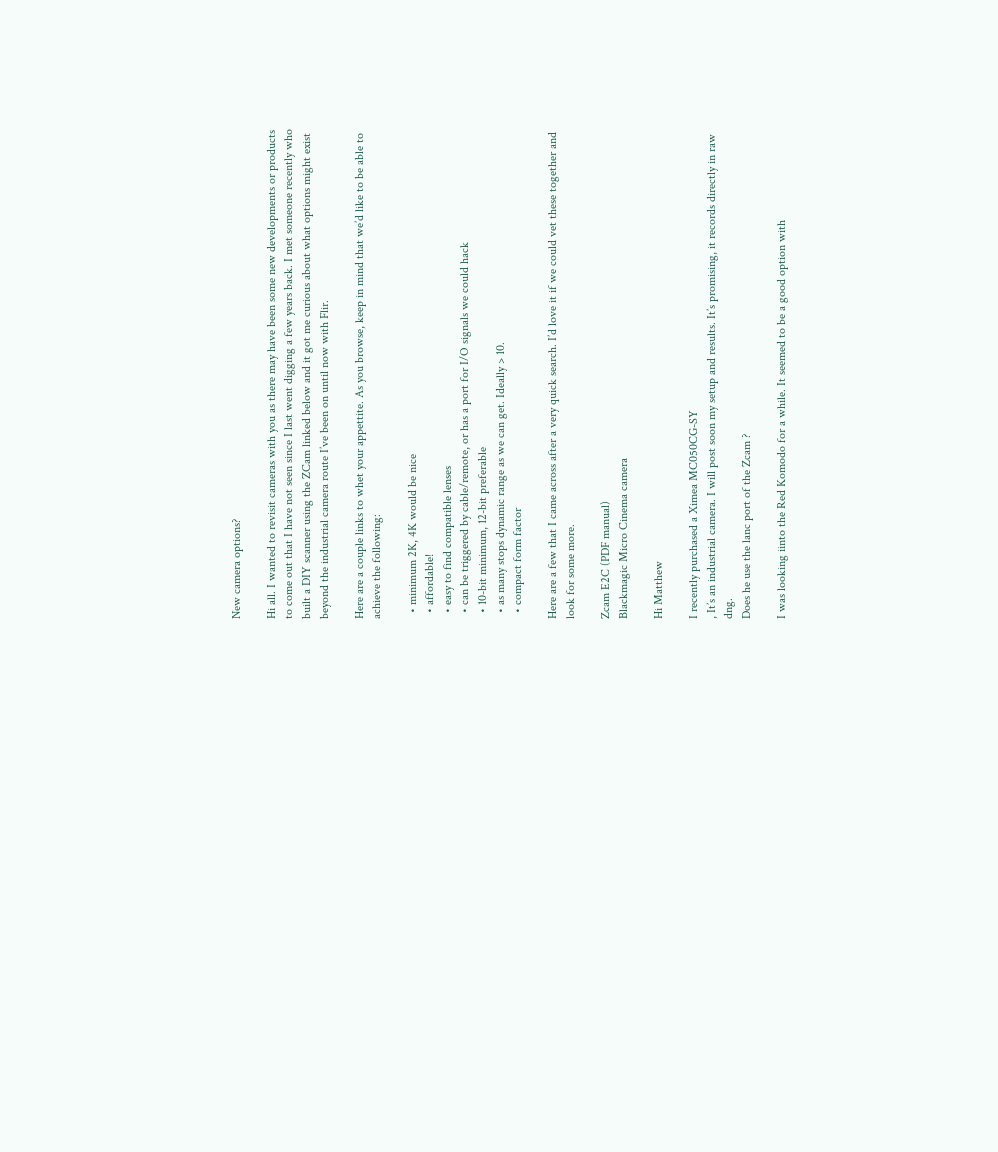New camera options?

Hi all. I wanted to revisit cameras with you as there may have been some new developments or products to come out that I have not seen since I last went digging a few years back. I met someone recently who built a DIY scanner using the ZCam linked below and it got me curious about what options might exist beyond the industrial camera route I’ve been on until now with Flir.

Here are a couple links to whet your appettite. As you browse, keep in mind that we’d like to be able to achieve the following:

  • minimum 2K, 4K would be nice
  • affordable!
  • easy to find compatible lenses
  • can be triggered by cable/remote, or has a port for I/O signals we could hack
  • 10-bit minimum, 12-bit preferable
  • as many stops dynamic range as we can get. Ideally > 10.
  • compact form factor

Here are a few that I came across after a very quick search. I’d love it if we could vet these together and look for some more.

Zcam E2C (PDF manual)
Blackmagic Micro Cinema camera

Hi Matthew

I recently purchased a Ximea MC050CG-SY
, It’s an industrial camera. I will post soon my setup and results. It’s promising, it records directly in raw dng.
Does he use the lanc port of the Zcam ?

I was looking iinto the Red Komodo for a while. It seemed to be a good option with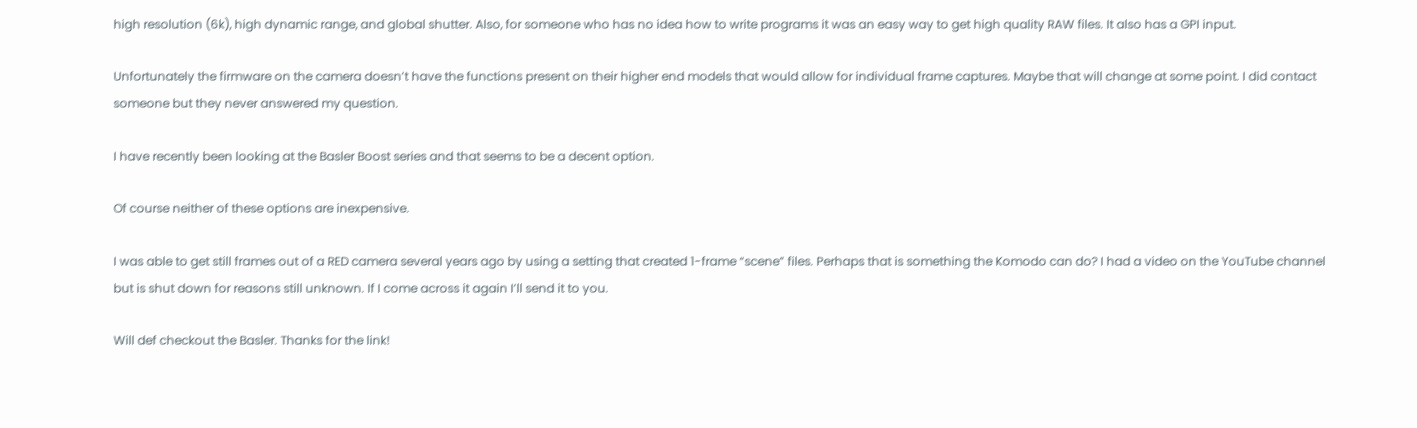high resolution (6k), high dynamic range, and global shutter. Also, for someone who has no idea how to write programs it was an easy way to get high quality RAW files. It also has a GPI input.

Unfortunately the firmware on the camera doesn’t have the functions present on their higher end models that would allow for individual frame captures. Maybe that will change at some point. I did contact someone but they never answered my question.

I have recently been looking at the Basler Boost series and that seems to be a decent option.

Of course neither of these options are inexpensive.

I was able to get still frames out of a RED camera several years ago by using a setting that created 1-frame “scene” files. Perhaps that is something the Komodo can do? I had a video on the YouTube channel but is shut down for reasons still unknown. If I come across it again I’ll send it to you.

Will def checkout the Basler. Thanks for the link!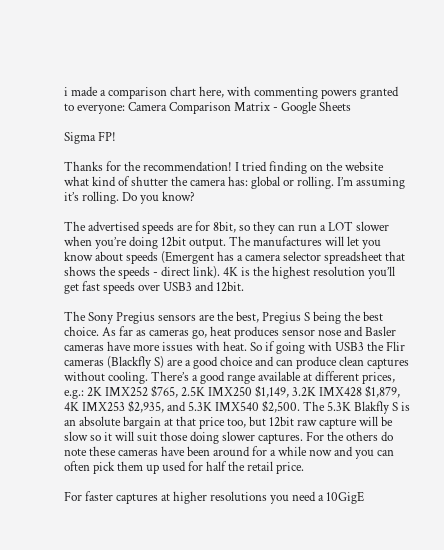i made a comparison chart here, with commenting powers granted to everyone: Camera Comparison Matrix - Google Sheets

Sigma FP!

Thanks for the recommendation! I tried finding on the website what kind of shutter the camera has: global or rolling. I’m assuming it’s rolling. Do you know?

The advertised speeds are for 8bit, so they can run a LOT slower when you’re doing 12bit output. The manufactures will let you know about speeds (Emergent has a camera selector spreadsheet that shows the speeds - direct link). 4K is the highest resolution you’ll get fast speeds over USB3 and 12bit.

The Sony Pregius sensors are the best, Pregius S being the best choice. As far as cameras go, heat produces sensor nose and Basler cameras have more issues with heat. So if going with USB3 the Flir cameras (Blackfly S) are a good choice and can produce clean captures without cooling. There’s a good range available at different prices, e.g.: 2K IMX252 $765, 2.5K IMX250 $1,149, 3.2K IMX428 $1,879, 4K IMX253 $2,935, and 5.3K IMX540 $2,500. The 5.3K Blakfly S is an absolute bargain at that price too, but 12bit raw capture will be slow so it will suit those doing slower captures. For the others do note these cameras have been around for a while now and you can often pick them up used for half the retail price.

For faster captures at higher resolutions you need a 10GigE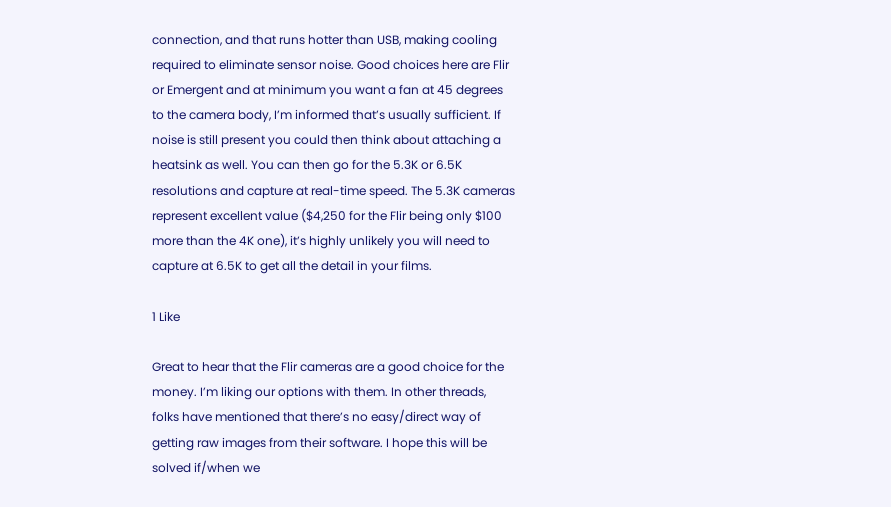connection, and that runs hotter than USB, making cooling required to eliminate sensor noise. Good choices here are Flir or Emergent and at minimum you want a fan at 45 degrees to the camera body, I’m informed that’s usually sufficient. If noise is still present you could then think about attaching a heatsink as well. You can then go for the 5.3K or 6.5K resolutions and capture at real-time speed. The 5.3K cameras represent excellent value ($4,250 for the Flir being only $100 more than the 4K one), it’s highly unlikely you will need to capture at 6.5K to get all the detail in your films.

1 Like

Great to hear that the Flir cameras are a good choice for the money. I’m liking our options with them. In other threads, folks have mentioned that there’s no easy/direct way of getting raw images from their software. I hope this will be solved if/when we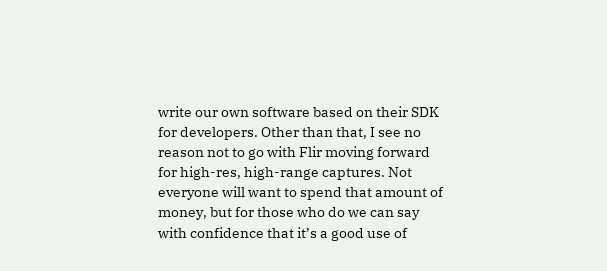write our own software based on their SDK for developers. Other than that, I see no reason not to go with Flir moving forward for high-res, high-range captures. Not everyone will want to spend that amount of money, but for those who do we can say with confidence that it’s a good use of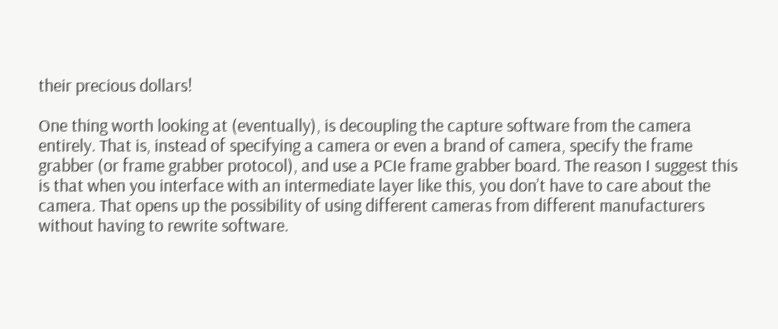their precious dollars!

One thing worth looking at (eventually), is decoupling the capture software from the camera entirely. That is, instead of specifying a camera or even a brand of camera, specify the frame grabber (or frame grabber protocol), and use a PCIe frame grabber board. The reason I suggest this is that when you interface with an intermediate layer like this, you don’t have to care about the camera. That opens up the possibility of using different cameras from different manufacturers without having to rewrite software.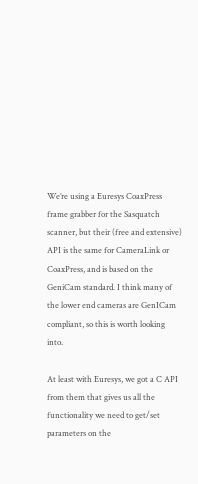We’re using a Euresys CoaxPress frame grabber for the Sasquatch scanner, but their (free and extensive) API is the same for CameraLink or CoaxPress, and is based on the GeniCam standard. I think many of the lower end cameras are GenICam compliant, so this is worth looking into.

At least with Euresys, we got a C API from them that gives us all the functionality we need to get/set parameters on the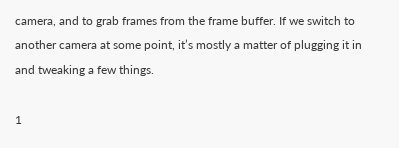camera, and to grab frames from the frame buffer. If we switch to another camera at some point, it’s mostly a matter of plugging it in and tweaking a few things.

1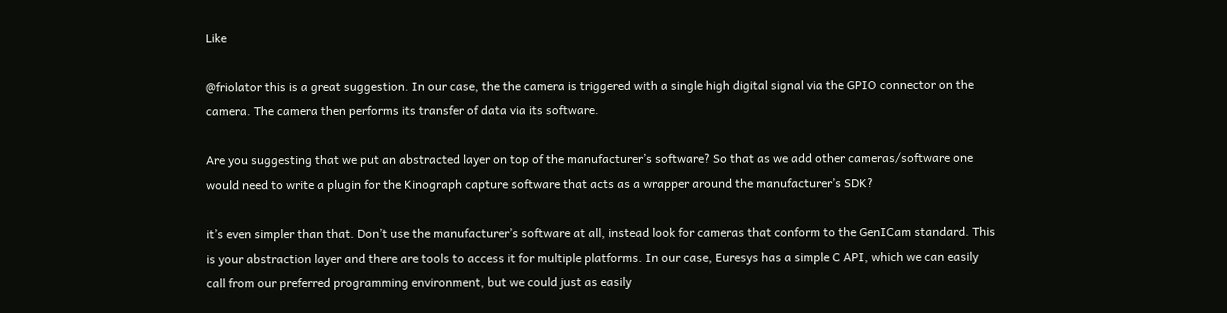Like

@friolator this is a great suggestion. In our case, the the camera is triggered with a single high digital signal via the GPIO connector on the camera. The camera then performs its transfer of data via its software.

Are you suggesting that we put an abstracted layer on top of the manufacturer’s software? So that as we add other cameras/software one would need to write a plugin for the Kinograph capture software that acts as a wrapper around the manufacturer’s SDK?

it’s even simpler than that. Don’t use the manufacturer’s software at all, instead look for cameras that conform to the GenICam standard. This is your abstraction layer and there are tools to access it for multiple platforms. In our case, Euresys has a simple C API, which we can easily call from our preferred programming environment, but we could just as easily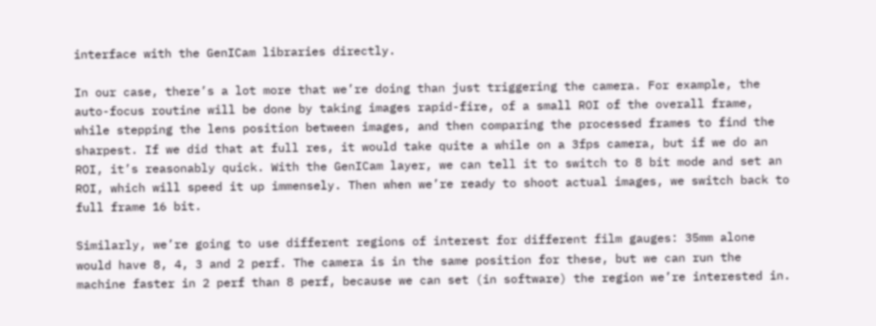interface with the GenICam libraries directly.

In our case, there’s a lot more that we’re doing than just triggering the camera. For example, the auto-focus routine will be done by taking images rapid-fire, of a small ROI of the overall frame, while stepping the lens position between images, and then comparing the processed frames to find the sharpest. If we did that at full res, it would take quite a while on a 3fps camera, but if we do an ROI, it’s reasonably quick. With the GenICam layer, we can tell it to switch to 8 bit mode and set an ROI, which will speed it up immensely. Then when we’re ready to shoot actual images, we switch back to full frame 16 bit.

Similarly, we’re going to use different regions of interest for different film gauges: 35mm alone would have 8, 4, 3 and 2 perf. The camera is in the same position for these, but we can run the machine faster in 2 perf than 8 perf, because we can set (in software) the region we’re interested in.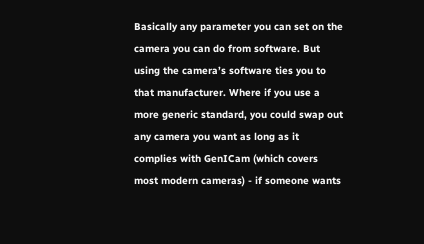Basically any parameter you can set on the camera you can do from software. But using the camera’s software ties you to that manufacturer. Where if you use a more generic standard, you could swap out any camera you want as long as it complies with GenICam (which covers most modern cameras) - if someone wants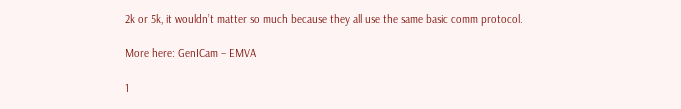2k or 5k, it wouldn’t matter so much because they all use the same basic comm protocol.

More here: GenICam – EMVA

1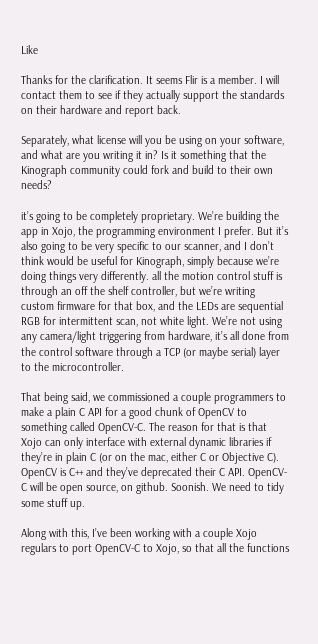Like

Thanks for the clarification. It seems Flir is a member. I will contact them to see if they actually support the standards on their hardware and report back.

Separately, what license will you be using on your software, and what are you writing it in? Is it something that the Kinograph community could fork and build to their own needs?

it’s going to be completely proprietary. We’re building the app in Xojo, the programming environment I prefer. But it’s also going to be very specific to our scanner, and I don’t think would be useful for Kinograph, simply because we’re doing things very differently. all the motion control stuff is through an off the shelf controller, but we’re writing custom firmware for that box, and the LEDs are sequential RGB for intermittent scan, not white light. We’re not using any camera/light triggering from hardware, it’s all done from the control software through a TCP (or maybe serial) layer to the microcontroller.

That being said, we commissioned a couple programmers to make a plain C API for a good chunk of OpenCV to something called OpenCV-C. The reason for that is that Xojo can only interface with external dynamic libraries if they’re in plain C (or on the mac, either C or Objective C). OpenCV is C++ and they’ve deprecated their C API. OpenCV-C will be open source, on github. Soonish. We need to tidy some stuff up.

Along with this, I’ve been working with a couple Xojo regulars to port OpenCV-C to Xojo, so that all the functions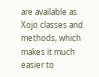are available as Xojo classes and methods, which makes it much easier to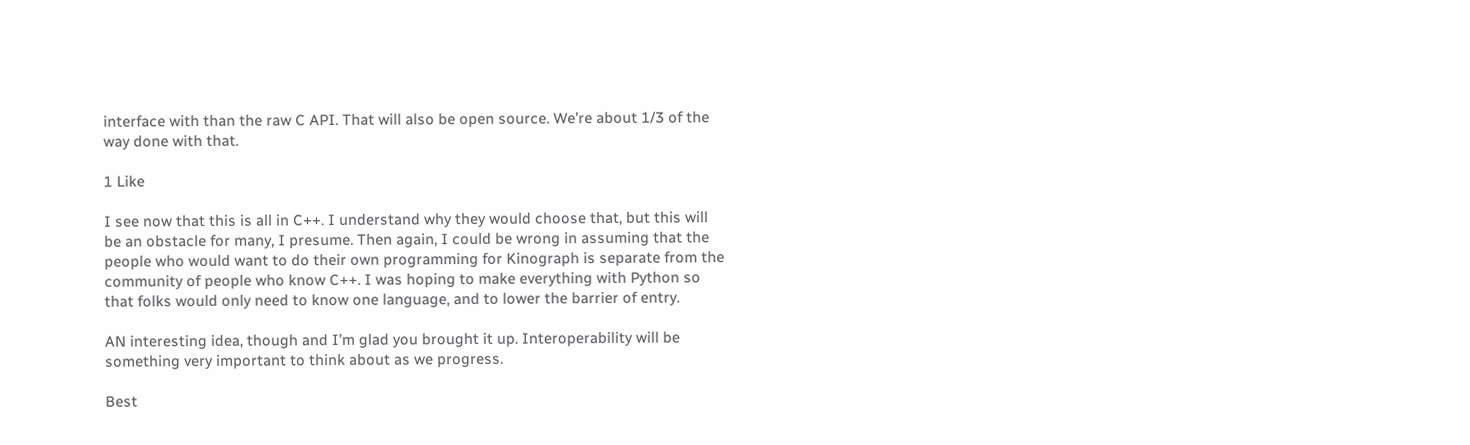interface with than the raw C API. That will also be open source. We’re about 1/3 of the way done with that.

1 Like

I see now that this is all in C++. I understand why they would choose that, but this will be an obstacle for many, I presume. Then again, I could be wrong in assuming that the people who would want to do their own programming for Kinograph is separate from the community of people who know C++. I was hoping to make everything with Python so that folks would only need to know one language, and to lower the barrier of entry.

AN interesting idea, though and I’m glad you brought it up. Interoperability will be something very important to think about as we progress.

Best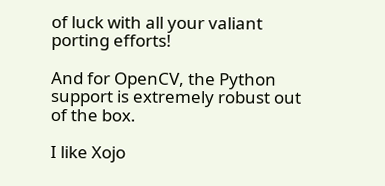of luck with all your valiant porting efforts!

And for OpenCV, the Python support is extremely robust out of the box.

I like Xojo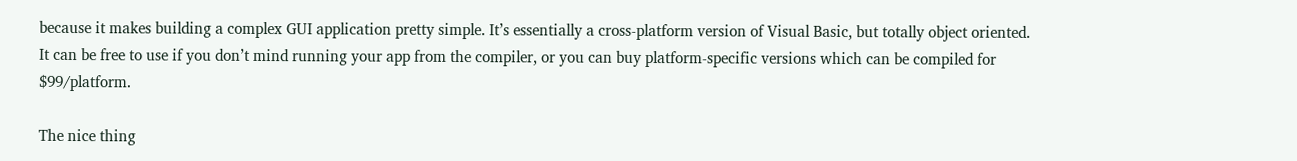because it makes building a complex GUI application pretty simple. It’s essentially a cross-platform version of Visual Basic, but totally object oriented. It can be free to use if you don’t mind running your app from the compiler, or you can buy platform-specific versions which can be compiled for $99/platform.

The nice thing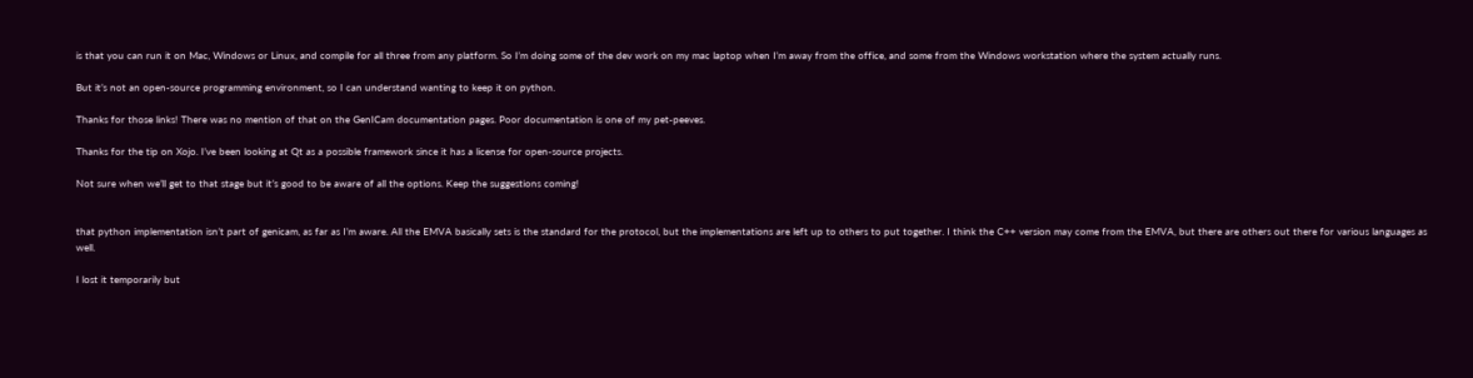is that you can run it on Mac, Windows or Linux, and compile for all three from any platform. So I’m doing some of the dev work on my mac laptop when I’m away from the office, and some from the Windows workstation where the system actually runs.

But it’s not an open-source programming environment, so I can understand wanting to keep it on python.

Thanks for those links! There was no mention of that on the GenICam documentation pages. Poor documentation is one of my pet-peeves.

Thanks for the tip on Xojo. I’ve been looking at Qt as a possible framework since it has a license for open-source projects.

Not sure when we’ll get to that stage but it’s good to be aware of all the options. Keep the suggestions coming!


that python implementation isn’t part of genicam, as far as I’m aware. All the EMVA basically sets is the standard for the protocol, but the implementations are left up to others to put together. I think the C++ version may come from the EMVA, but there are others out there for various languages as well.

I lost it temporarily but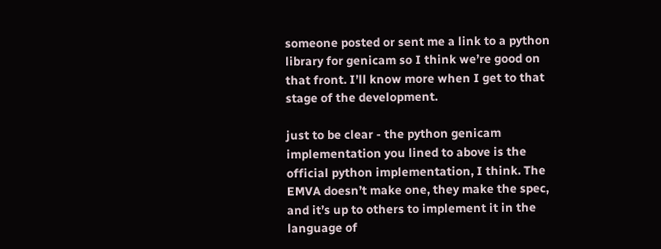someone posted or sent me a link to a python library for genicam so I think we’re good on that front. I’ll know more when I get to that stage of the development.

just to be clear - the python genicam implementation you lined to above is the official python implementation, I think. The EMVA doesn’t make one, they make the spec, and it’s up to others to implement it in the language of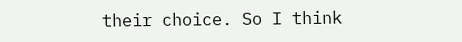their choice. So I think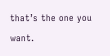that’s the one you want.